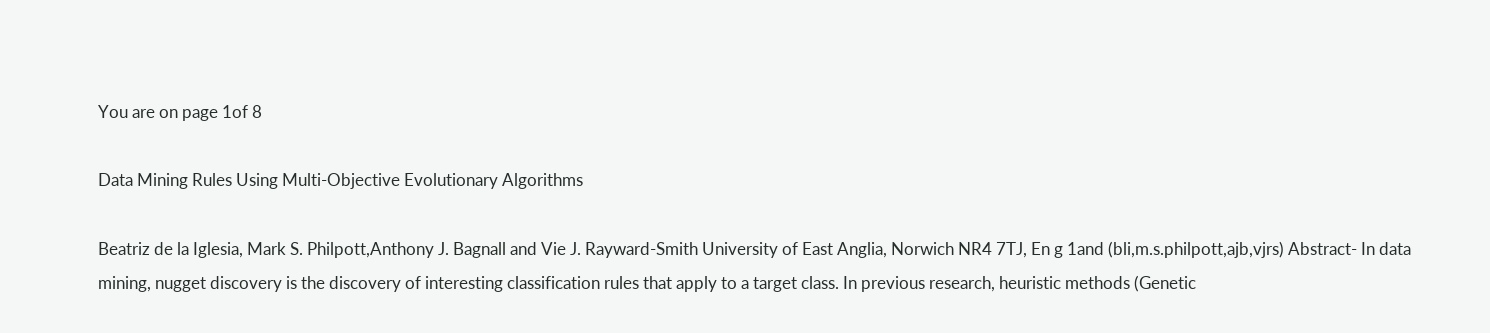You are on page 1of 8

Data Mining Rules Using Multi-Objective Evolutionary Algorithms

Beatriz de la Iglesia, Mark S. Philpott,Anthony J. Bagnall and Vie J. Rayward-Smith University of East Anglia, Norwich NR4 7TJ, En g 1and (bli,m.s.philpott,ajb,vjrs) Abstract- In data mining, nugget discovery is the discovery of interesting classification rules that apply to a target class. In previous research, heuristic methods (Genetic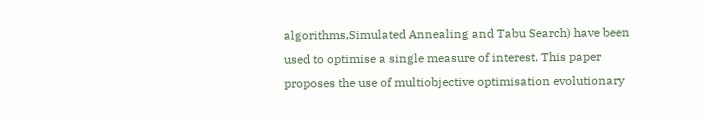algorithms,Simulated Annealing and Tabu Search) have been used to optimise a single measure of interest. This paper proposes the use of multiobjective optimisation evolutionary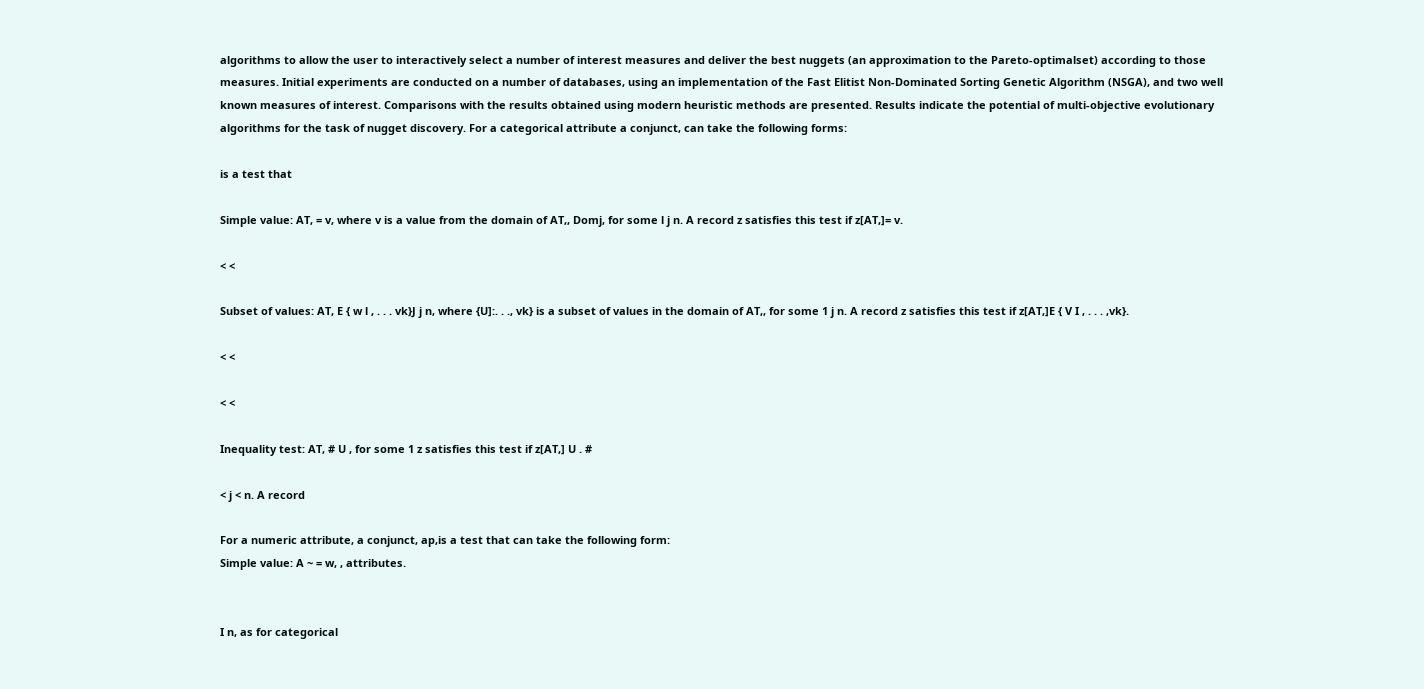algorithms to allow the user to interactively select a number of interest measures and deliver the best nuggets (an approximation to the Pareto-optimalset) according to those measures. Initial experiments are conducted on a number of databases, using an implementation of the Fast Elitist Non-Dominated Sorting Genetic Algorithm (NSGA), and two well known measures of interest. Comparisons with the results obtained using modern heuristic methods are presented. Results indicate the potential of multi-objective evolutionary algorithms for the task of nugget discovery. For a categorical attribute a conjunct, can take the following forms:

is a test that

Simple value: AT, = v, where v is a value from the domain of AT,, Domj, for some l j n. A record z satisfies this test if z[AT,]= v.

< <

Subset of values: AT, E { w l , . . . vk}J j n, where {U]:. . ., vk} is a subset of values in the domain of AT,, for some 1 j n. A record z satisfies this test if z[AT,]E { V I , . . . ,vk}.

< <

< <

Inequality test: AT, # U , for some 1 z satisfies this test if z[AT,] U . #

< j < n. A record

For a numeric attribute, a conjunct, ap,is a test that can take the following form:
Simple value: A ~ = w, , attributes.


I n, as for categorical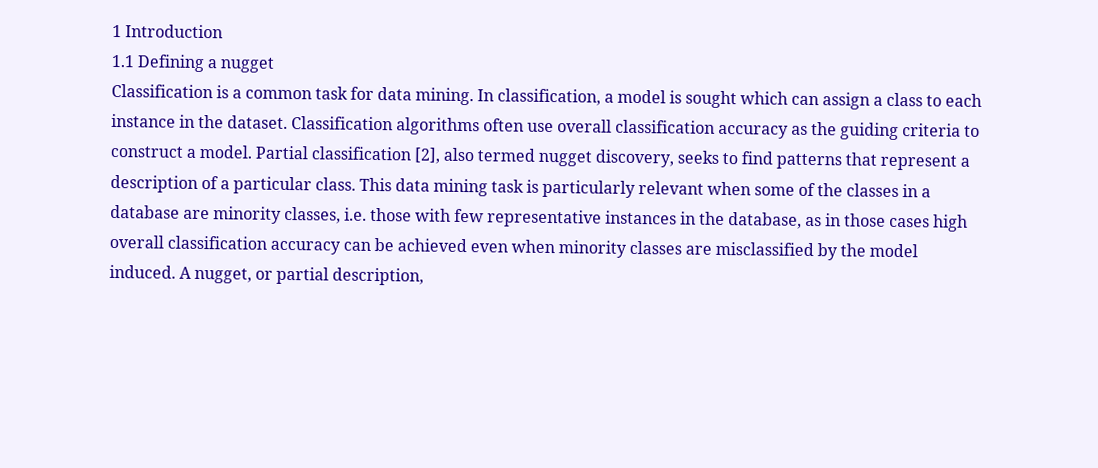1 Introduction
1.1 Defining a nugget
Classification is a common task for data mining. In classification, a model is sought which can assign a class to each instance in the dataset. Classification algorithms often use overall classification accuracy as the guiding criteria to construct a model. Partial classification [2], also termed nugget discovery, seeks to find patterns that represent a description of a particular class. This data mining task is particularly relevant when some of the classes in a database are minority classes, i.e. those with few representative instances in the database, as in those cases high overall classification accuracy can be achieved even when minority classes are misclassified by the model induced. A nugget, or partial description,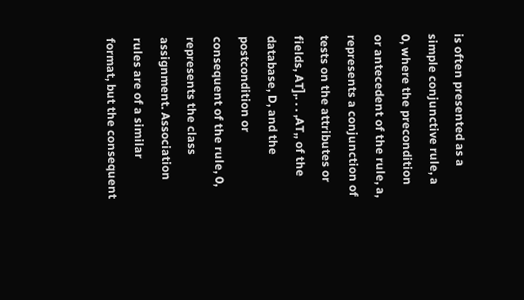is often presented as a simple conjunctive rule, a 0, where the precondition or antecedent of the rule, a, represents a conjunction of tests on the attributes or fields, AT],. . . ,AT,, of the database, D, and the postcondition or consequent of the rule, 0, represents the class assignment. Association rules are of a similar format, but the consequent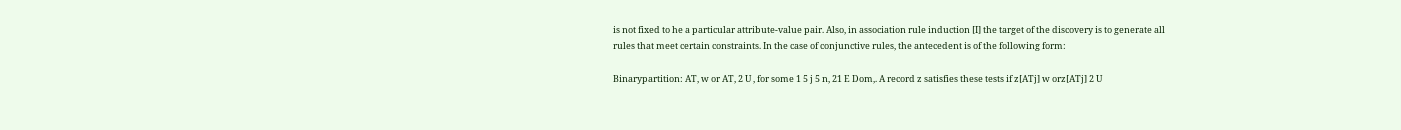is not fixed to he a particular attribute-value pair. Also, in association rule induction [I] the target of the discovery is to generate all rules that meet certain constraints. In the case of conjunctive rules, the antecedent is of the following form:

Binarypartition: AT, w or AT, 2 U , for some 1 5 j 5 n, 21 E Dom,. A record z satisfies these tests if z[ATj] w orz[ATj] 2 U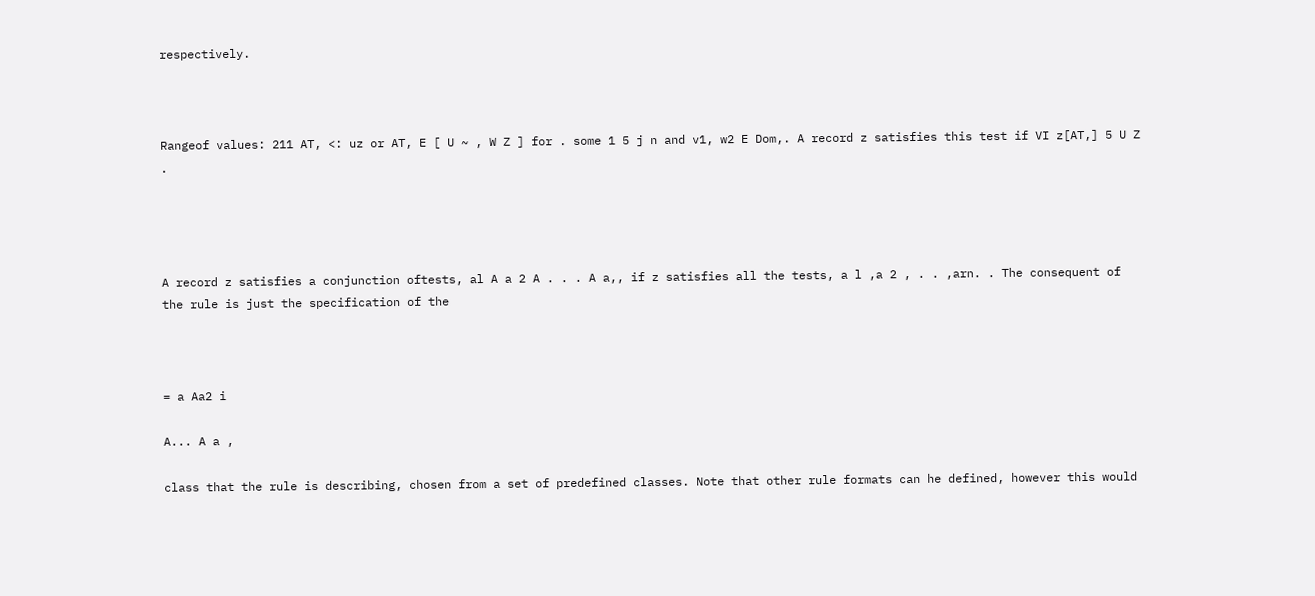respectively.



Rangeof values: 211 AT, <: uz or AT, E [ U ~ , W Z ] for . some 1 5 j n and v1, w2 E Dom,. A record z satisfies this test if VI z[AT,] 5 U Z .




A record z satisfies a conjunction oftests, al A a 2 A . . . A a,, if z satisfies all the tests, a l ,a 2 , . . ,arn. . The consequent of the rule is just the specification of the



= a Aa2 i

A... A a ,

class that the rule is describing, chosen from a set of predefined classes. Note that other rule formats can he defined, however this would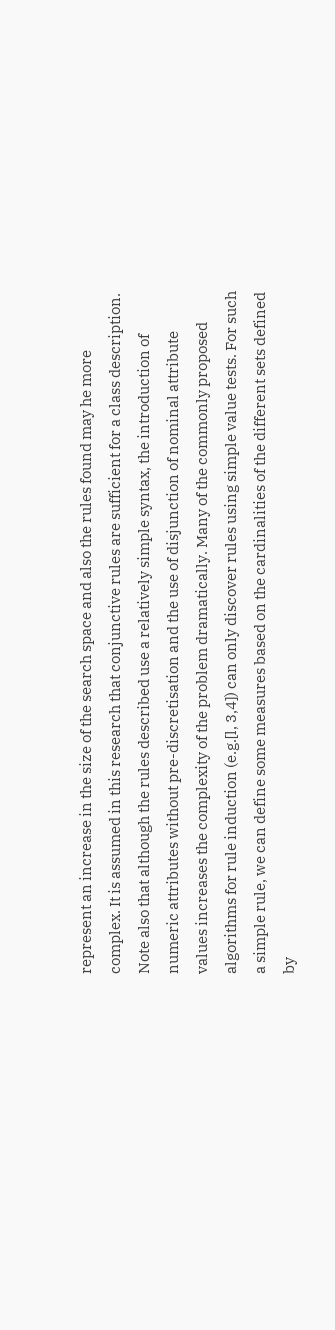represent an increase in the size of the search space and also the rules found may he more complex. It is assumed in this research that conjunctive rules are sufficient for a class description. Note also that although the rules described use a relatively simple syntax, the introduction of numeric attributes without pre-discretisation and the use of disjunction of nominal attribute values increases the complexity of the problem dramatically. Many of the commonly proposed algorithms for rule induction (e.g.[l, 3,4]) can only discover rules using simple value tests. For such a simple rule, we can define some measures based on the cardinalities of the different sets defined by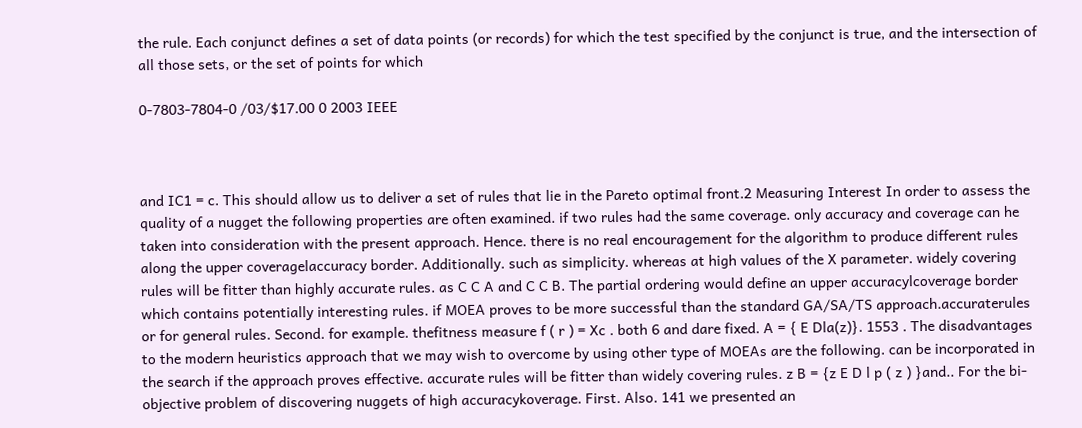the rule. Each conjunct defines a set of data points (or records) for which the test specified by the conjunct is true, and the intersection of all those sets, or the set of points for which

0-7803-7804-0 /03/$17.00 0 2003 IEEE



and IC1 = c. This should allow us to deliver a set of rules that lie in the Pareto optimal front.2 Measuring Interest In order to assess the quality of a nugget the following properties are often examined. if two rules had the same coverage. only accuracy and coverage can he taken into consideration with the present approach. Hence. there is no real encouragement for the algorithm to produce different rules along the upper coveragelaccuracy border. Additionally. such as simplicity. whereas at high values of the X parameter. widely covering rules will be fitter than highly accurate rules. as C C A and C C B. The partial ordering would define an upper accuracylcoverage border which contains potentially interesting rules. if MOEA proves to be more successful than the standard GA/SA/TS approach.accuraterules or for general rules. Second. for example. thefitness measure f ( r ) = Xc . both 6 and dare fixed. A = { E Dla(z)}. 1553 . The disadvantages to the modern heuristics approach that we may wish to overcome by using other type of MOEAs are the following. can be incorporated in the search if the approach proves effective. accurate rules will be fitter than widely covering rules. z B = {z E D l p ( z ) }and.. For the bi-objective problem of discovering nuggets of high accuracykoverage. First. Also. 141 we presented an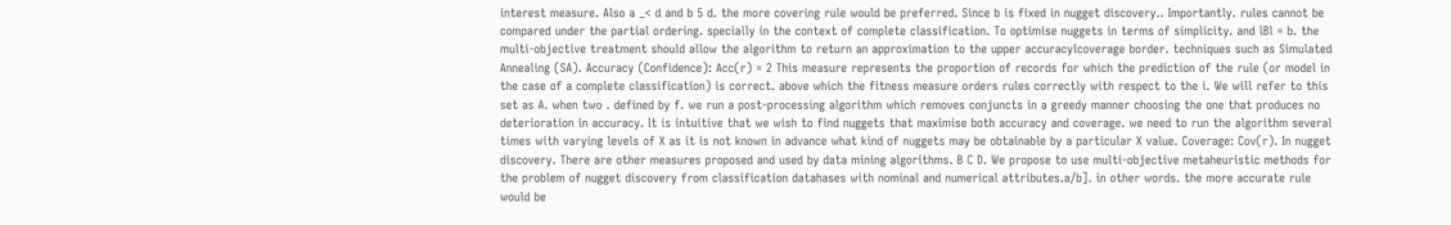interest measure. Also a _< d and b 5 d. the more covering rule would be preferred. Since b is fixed in nugget discovery.. Importantly. rules cannot be compared under the partial ordering. specially in the context of complete classification. To optimise nuggets in terms of simplicity. and lBl = b. the multi-objective treatment should allow the algorithm to return an approximation to the upper accuracylcoverage border. techniques such as Simulated Annealing (SA). Accuracy (Confidence): Acc(r) = 2 This measure represents the proportion of records for which the prediction of the rule (or model in the case of a complete classification) is correct. above which the fitness measure orders rules correctly with respect to the i. We will refer to this set as A. when two . defined by f. we run a post-processing algorithm which removes conjuncts in a greedy manner choosing the one that produces no deterioration in accuracy. It is intuitive that we wish to find nuggets that maximise both accuracy and coverage. we need to run the algorithm several times with varying levels of X as it is not known in advance what kind of nuggets may be obtainable by a particular X value. Coverage: Cov(r). In nugget discovery. There are other measures proposed and used by data mining algorithms. B C D. We propose to use multi-objective metaheuristic methods for the problem of nugget discovery from classification datahases with nominal and numerical attributes.a/b]. in other words. the more accurate rule would be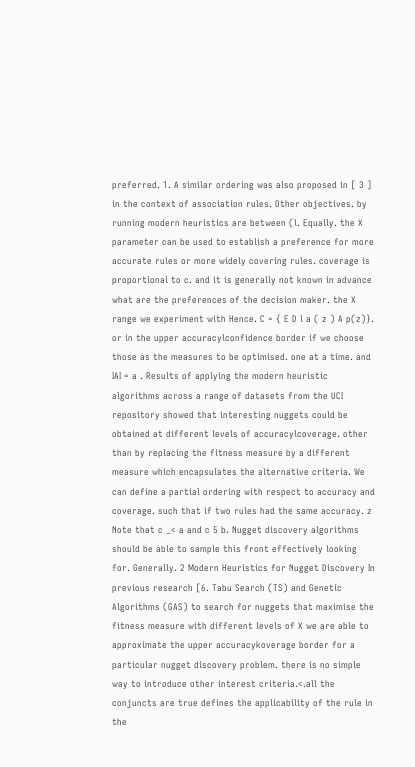preferred. 1. A similar ordering was also proposed in [ 3 ] in the context of association rules. Other objectives. by running modern heuristics are between (l. Equally. the X parameter can be used to establish a preference for more accurate rules or more widely covering rules. coverage is proportional to c. and it is generally not known in advance what are the preferences of the decision maker. the X range we experiment with Hence. C = { E D l a ( z ) A p(z)}. or in the upper accuracylconfidence border if we choose those as the measures to be optimised. one at a time. and IAI = a . Results of applying the modern heuristic algorithms across a range of datasets from the UCI repository showed that interesting nuggets could be obtained at different levels of accuracylcoverage. other than by replacing the fitness measure by a different measure which encapsulates the alternative criteria. We can define a partial ordering with respect to accuracy and coverage. such that if two rules had the same accuracy. z Note that c _< a and c 5 b. Nugget discovery algorithms should be able to sample this front effectively looking for. Generally. 2 Modern Heuristics for Nugget Discovery In previous research [6. Tabu Search (TS) and Genetic Algorithms (GAS) to search for nuggets that maximise the fitness measure with different levels of X we are able to approximate the upper accuracykoverage border for a particular nugget discovery problem. there is no simple way to introduce other interest criteria.<.all the conjuncts are true defines the applicability of the rule in the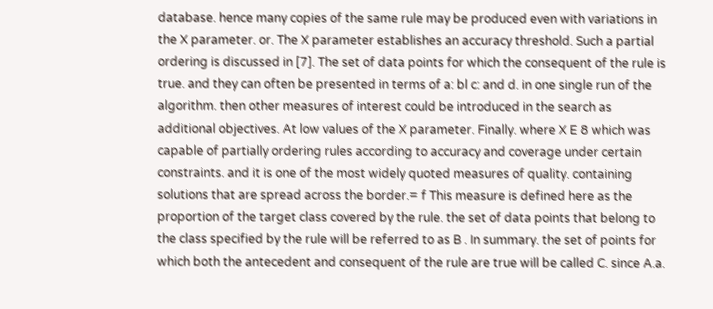database. hence many copies of the same rule may be produced even with variations in the X parameter. or. The X parameter establishes an accuracy threshold. Such a partial ordering is discussed in [7]. The set of data points for which the consequent of the rule is true. and they can often be presented in terms of a: bl c: and d. in one single run of the algorithm. then other measures of interest could be introduced in the search as additional objectives. At low values of the X parameter. Finally. where X E 8 which was capable of partially ordering rules according to accuracy and coverage under certain constraints. and it is one of the most widely quoted measures of quality. containing solutions that are spread across the border.= f This measure is defined here as the proportion of the target class covered by the rule. the set of data points that belong to the class specified by the rule will be referred to as B . In summary. the set of points for which both the antecedent and consequent of the rule are true will be called C. since A.a.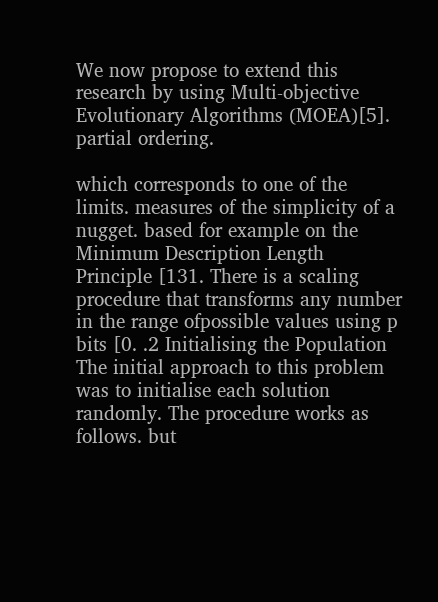We now propose to extend this research by using Multi-objective Evolutionary Algorithms (MOEA)[5]. partial ordering.

which corresponds to one of the limits. measures of the simplicity of a nugget. based for example on the Minimum Description Length Principle [131. There is a scaling procedure that transforms any number in the range ofpossible values using p bits [0. .2 Initialising the Population The initial approach to this problem was to initialise each solution randomly. The procedure works as follows. but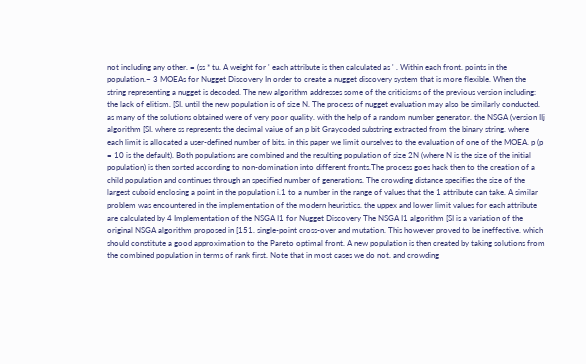not including any other. = (ss * tu. A weight for ' each attribute is then calculated as ' . Within each front. points in the population.~ 3 MOEAs for Nugget Discovery In order to create a nugget discovery system that is more flexible. When the string representing a nugget is decoded. The new algorithm addresses some of the criticisms of the previous version including: the lack of elitism. [SI. until the new population is of size N. The process of nugget evaluation may also be similarly conducted. as many of the solutions obtained were of very poor quality. with the help of a random number generator. the NSGA (version IIj algorithm [SI. where ss represents the decimal vaiue of an p bit Graycoded substring extracted from the binary string. where each limit is allocated a user-defined number of bits. in this paper we limit ourselves to the evaluation of one of the MOEA. p (p = 10 is the default). Both populations are combined and the resulting population of size 2N (where N is the size of the initial population) is then sorted according to non-domination into different fronts.The process goes hack then to the creation of a child population and continues through an specified number of generations. The crowding distance specifies the size of the largest cuboid enclosing a point in the population i.1 to a number in the range of values that the 1 attribute can take. A similar problem was encountered in the implementation of the modern heuristics. the uppex and lower limit values for each attribute are calculated by 4 Implementation of the NSGA I1 for Nugget Discovery The NSGA I1 algorithm [SI is a variation of the original NSGA algorithm proposed in [151. single-point cross-over and mutation. This however proved to be ineffective. which should constitute a good approximation to the Pareto optimal front. A new population is then created by taking solutions from the combined population in terms of rank first. Note that in most cases we do not. and crowding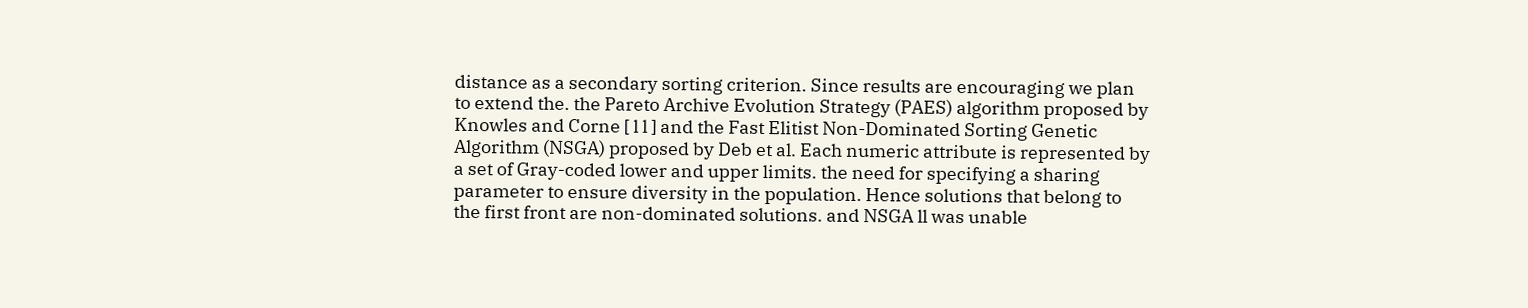distance as a secondary sorting criterion. Since results are encouraging we plan to extend the. the Pareto Archive Evolution Strategy (PAES) algorithm proposed by Knowles and Corne [ l l ] and the Fast Elitist Non-Dominated Sorting Genetic Algorithm (NSGA) proposed by Deb et al. Each numeric attribute is represented by a set of Gray-coded lower and upper limits. the need for specifying a sharing parameter to ensure diversity in the population. Hence solutions that belong to the first front are non-dominated solutions. and NSGA ll was unable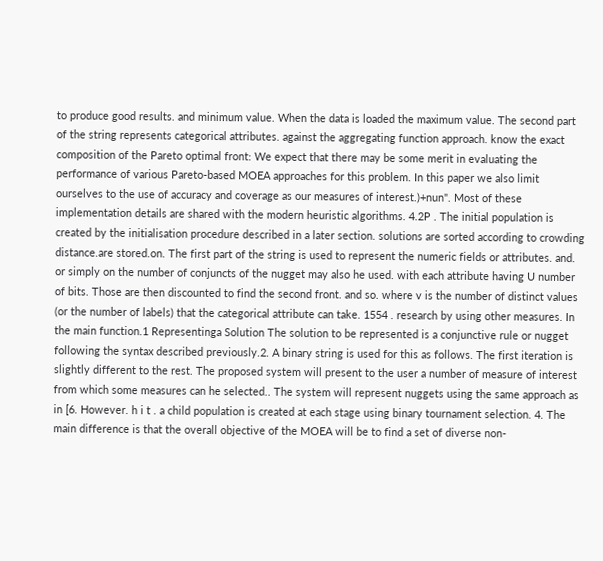to produce good results. and minimum value. When the data is loaded the maximum value. The second part of the string represents categorical attributes. against the aggregating function approach. know the exact composition of the Pareto optimal front: We expect that there may be some merit in evaluating the performance of various Pareto-based MOEA approaches for this problem. In this paper we also limit ourselves to the use of accuracy and coverage as our measures of interest.)+nun". Most of these implementation details are shared with the modern heuristic algorithms. 4.2P . The initial population is created by the initialisation procedure described in a later section. solutions are sorted according to crowding distance.are stored.on. The first part of the string is used to represent the numeric fields or attributes. and. or simply on the number of conjuncts of the nugget may also he used. with each attribute having U number of bits. Those are then discounted to find the second front. and so. where v is the number of distinct values (or the number of labels) that the categorical attribute can take. 1554 . research by using other measures. In the main function.1 Representinga Solution The solution to be represented is a conjunctive rule or nugget following the syntax described previously.2. A binary string is used for this as follows. The first iteration is slightly different to the rest. The proposed system will present to the user a number of measure of interest from which some measures can he selected.. The system will represent nuggets using the same approach as in [6. However. h i t . a child population is created at each stage using binary tournament selection. 4. The main difference is that the overall objective of the MOEA will be to find a set of diverse non-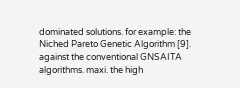dominated solutions. for example: the Niched Pareto Genetic Algorithm [9]. against the conventional GNSAITA algorithms. maxi. the high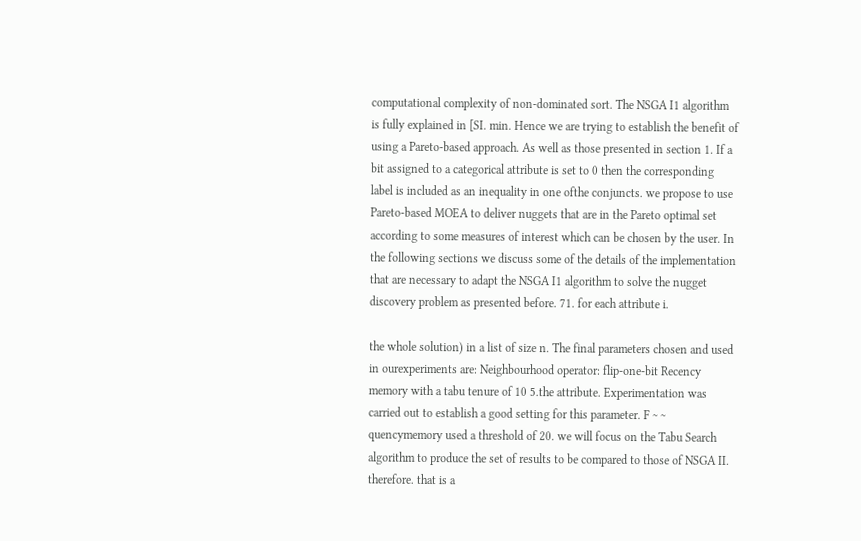computational complexity of non-dominated sort. The NSGA I1 algorithm is fully explained in [SI. min. Hence we are trying to establish the benefit of using a Pareto-based approach. As well as those presented in section 1. If a bit assigned to a categorical attribute is set to 0 then the corresponding label is included as an inequality in one ofthe conjuncts. we propose to use Pareto-based MOEA to deliver nuggets that are in the Pareto optimal set according to some measures of interest which can be chosen by the user. In the following sections we discuss some of the details of the implementation that are necessary to adapt the NSGA I1 algorithm to solve the nugget discovery problem as presented before. 71. for each attribute i.

the whole solution) in a list of size n. The final parameters chosen and used in ourexperiments are: Neighbourhood operator: flip-one-bit Recency memory with a tabu tenure of 10 5.the attribute. Experimentation was carried out to establish a good setting for this parameter. F ~ ~ quencymemory used a threshold of 20. we will focus on the Tabu Search algorithm to produce the set of results to be compared to those of NSGA II. therefore. that is a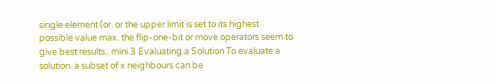single element (or. or the upper limit is set to its highest possible value max. the flip-one-bit or move operators seem to give best results.. mini.3 Evaluating a Solution To evaluate a solution. a subset of x neighbours can be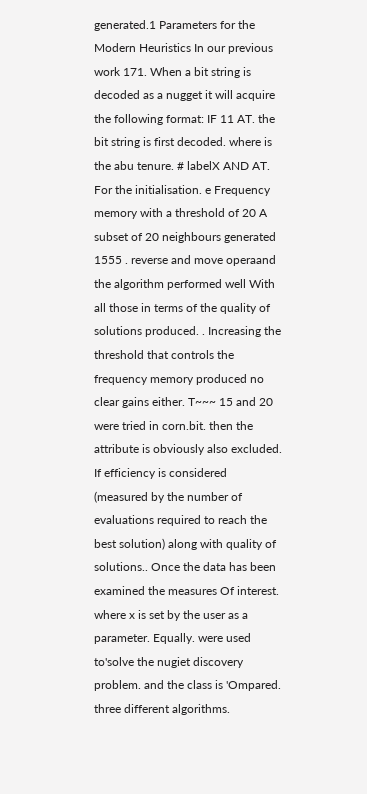generated.1 Parameters for the Modern Heuristics In our previous work 171. When a bit string is decoded as a nugget it will acquire the following format: IF 11 AT. the bit string is first decoded. where is the abu tenure. # labelX AND AT. For the initialisation. e Frequency memory with a threshold of 20 A subset of 20 neighbours generated 1555 . reverse and move operaand the algorithm performed well With all those in terms of the quality of solutions produced. . Increasing the threshold that controls the frequency memory produced no clear gains either. T~~~ 15 and 20 were tried in corn.bit. then the attribute is obviously also excluded. If efficiency is considered (measured by the number of evaluations required to reach the best solution) along with quality of solutions.. Once the data has been examined the measures Of interest. where x is set by the user as a parameter. Equally. were used to'solve the nugiet discovery problem. and the class is 'Ompared. three different algorithms.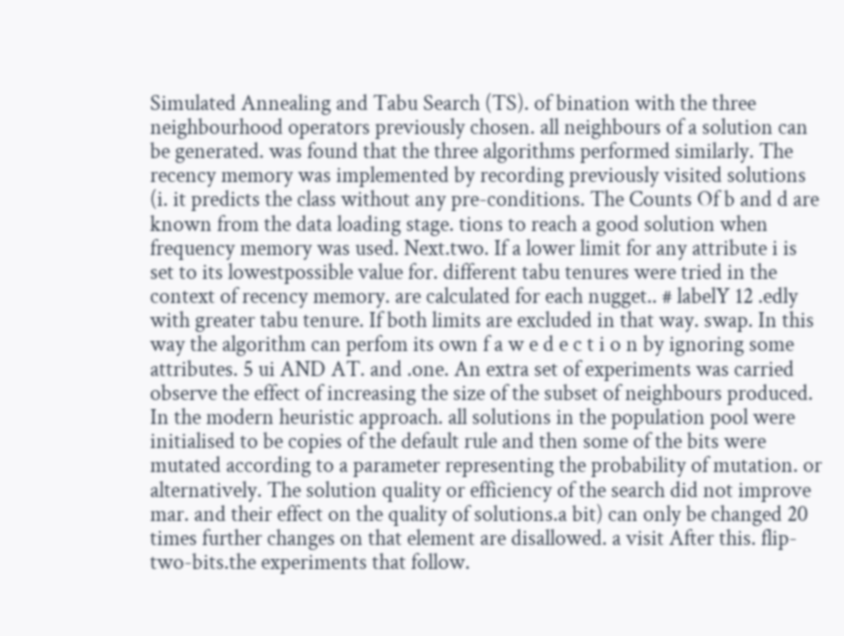Simulated Annealing and Tabu Search (TS). of bination with the three neighbourhood operators previously chosen. all neighbours of a solution can be generated. was found that the three algorithms performed similarly. The recency memory was implemented by recording previously visited solutions (i. it predicts the class without any pre-conditions. The Counts Of b and d are known from the data loading stage. tions to reach a good solution when frequency memory was used. Next.two. If a lower limit for any attribute i is set to its lowestpossible value for. different tabu tenures were tried in the context of recency memory. are calculated for each nugget.. # labelY 12 .edly with greater tabu tenure. If both limits are excluded in that way. swap. In this way the algorithm can perfom its own f a w e d e c t i o n by ignoring some attributes. 5 ui AND AT. and .one. An extra set of experiments was carried observe the effect of increasing the size of the subset of neighbours produced. In the modern heuristic approach. all solutions in the population pool were initialised to be copies of the default rule and then some of the bits were mutated according to a parameter representing the probability of mutation. or alternatively. The solution quality or efficiency of the search did not improve mar. and their effect on the quality of solutions.a bit) can only be changed 20 times further changes on that element are disallowed. a visit After this. flip-two-bits.the experiments that follow.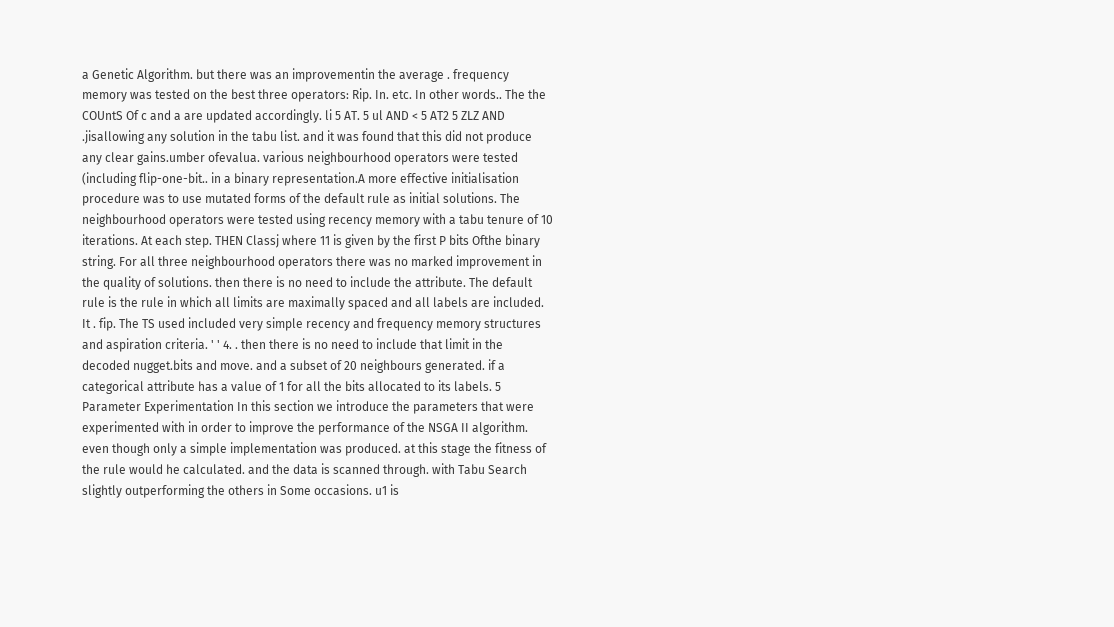a Genetic Algorithm. but there was an improvementin the average . frequency memory was tested on the best three operators: Rip. In. etc. In other words.. The the COUntS Of c and a are updated accordingly. li 5 AT. 5 ul AND < 5 AT2 5 ZLZ AND .jisallowing any solution in the tabu list. and it was found that this did not produce any clear gains.umber ofevalua. various neighbourhood operators were tested (including flip-one-bit.. in a binary representation.A more effective initialisation procedure was to use mutated forms of the default rule as initial solutions. The neighbourhood operators were tested using recency memory with a tabu tenure of 10 iterations. At each step. THEN Classj where 11 is given by the first P bits Ofthe binary string. For all three neighbourhood operators there was no marked improvement in the quality of solutions. then there is no need to include the attribute. The default rule is the rule in which all limits are maximally spaced and all labels are included. It . fip. The TS used included very simple recency and frequency memory structures and aspiration criteria. ' ' 4. . then there is no need to include that limit in the decoded nugget.bits and move. and a subset of 20 neighbours generated. if a categorical attribute has a value of 1 for all the bits allocated to its labels. 5 Parameter Experimentation In this section we introduce the parameters that were experimented with in order to improve the performance of the NSGA II algorithm. even though only a simple implementation was produced. at this stage the fitness of the rule would he calculated. and the data is scanned through. with Tabu Search slightly outperforming the others in Some occasions. u1 is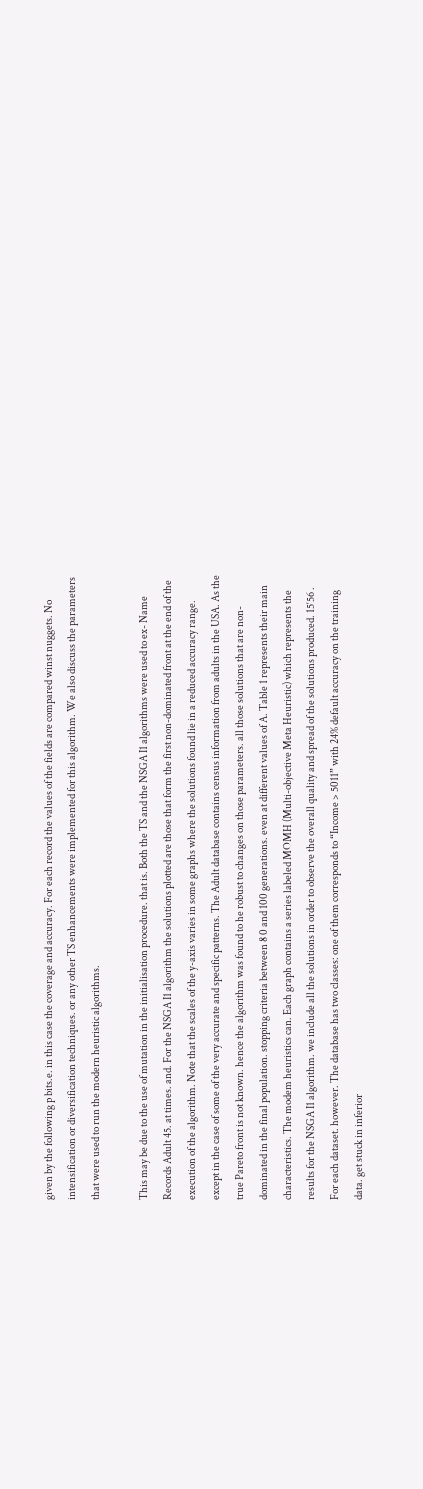given by the following p bits.e. in this case the coverage and accuracy. For each record the values of the fields are compared winst nuggets. No intensification or diversification techniques. or any other TS enhancements were implemented for this algorithm. We also discuss the parameters that were used to run the modern heuristic algorithms.

This may be due to the use of mutation in the initialisation procedure. that is. Both the TS and the NSGA I1 algorithms were used to ex- Name Records Adult 45. at times. and. For the NSGA I1 algorithm the solutions plotted are those that form the first non-dominated front at the end of the execution of the algorithm. Note that the scales of the y-axis varies in some graphs where the solutions found lie in a reduced accuracy range. except in the case of some of the very accurate and specific patterns. The Adult database contains census information from adults in the USA. As the true Pareto front is not known. hence the algorithm was found to he robust to changes on those parameters. all those solutions that are non-dominated in the final population. stopping criteria between 8 0 and 100 generations. even at different values of A. Table 1 represents their main characteristics. The modem heuristics can. Each graph contains a series labeled MOMH (Multi-objective Meta Heuristic) which represents the results for the NSGA I1 algorithm. we include all the solutions in order to observe the overall quality and spread of the solutions produced. 15‘56 . For each dataset. however. The database has two classes: one of them corresponds to “Income > 5011” with 24% default accuracy on the training data. get stuck in inferior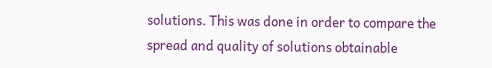solutions. This was done in order to compare the spread and quality of solutions obtainable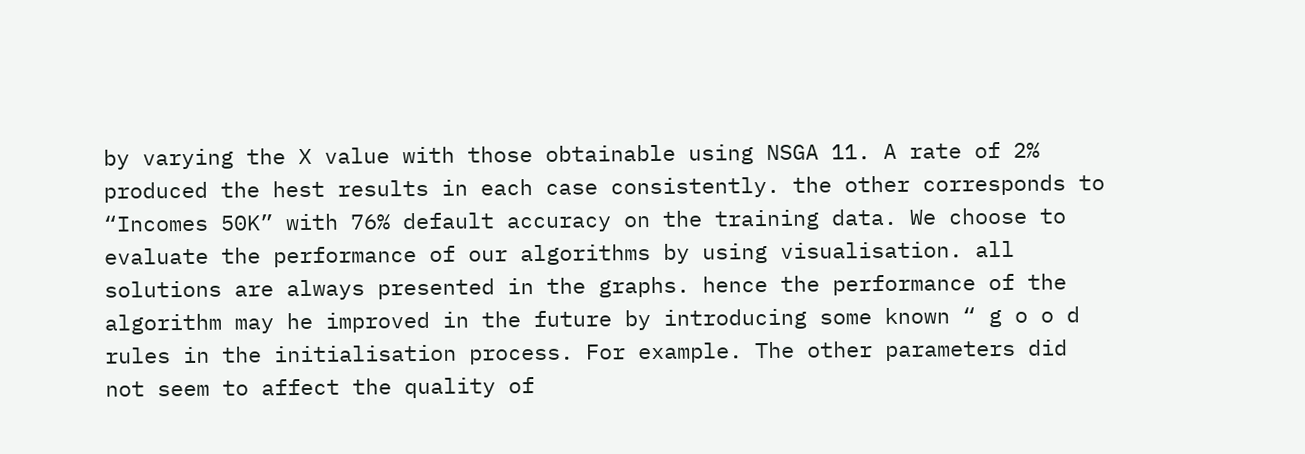by varying the X value with those obtainable using NSGA 11. A rate of 2% produced the hest results in each case consistently. the other corresponds to “Incomes 50K” with 76% default accuracy on the training data. We choose to evaluate the performance of our algorithms by using visualisation. all solutions are always presented in the graphs. hence the performance of the algorithm may he improved in the future by introducing some known “ g o o d rules in the initialisation process. For example. The other parameters did not seem to affect the quality of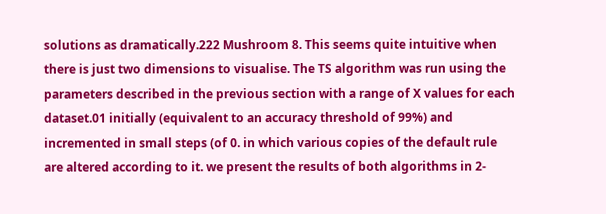solutions as dramatically.222 Mushroom 8. This seems quite intuitive when there is just two dimensions to visualise. The TS algorithm was run using the parameters described in the previous section with a range of X values for each dataset.01 initially (equivalent to an accuracy threshold of 99%) and incremented in small steps (of 0. in which various copies of the default rule are altered according to it. we present the results of both algorithms in 2-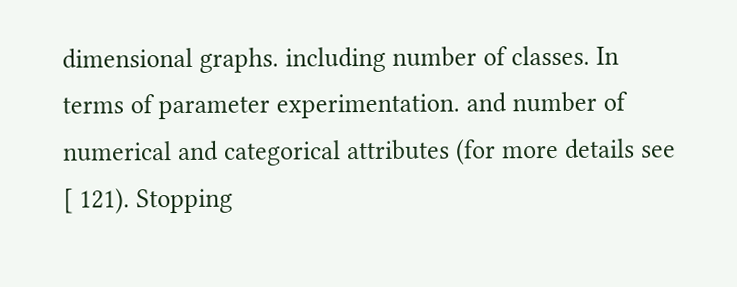dimensional graphs. including number of classes. In terms of parameter experimentation. and number of numerical and categorical attributes (for more details see [ 121). Stopping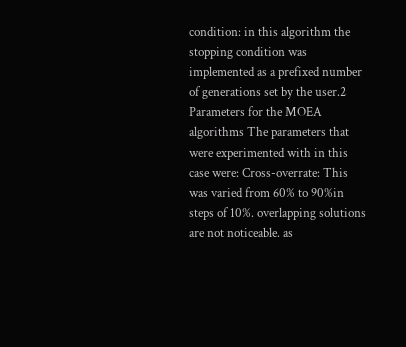condition: in this algorithm the stopping condition was implemented as a prefixed number of generations set by the user.2 Parameters for the MOEA algorithms The parameters that were experimented with in this case were: Cross-overrate: This was varied from 60% to 90%in steps of 10%. overlapping solutions are not noticeable. as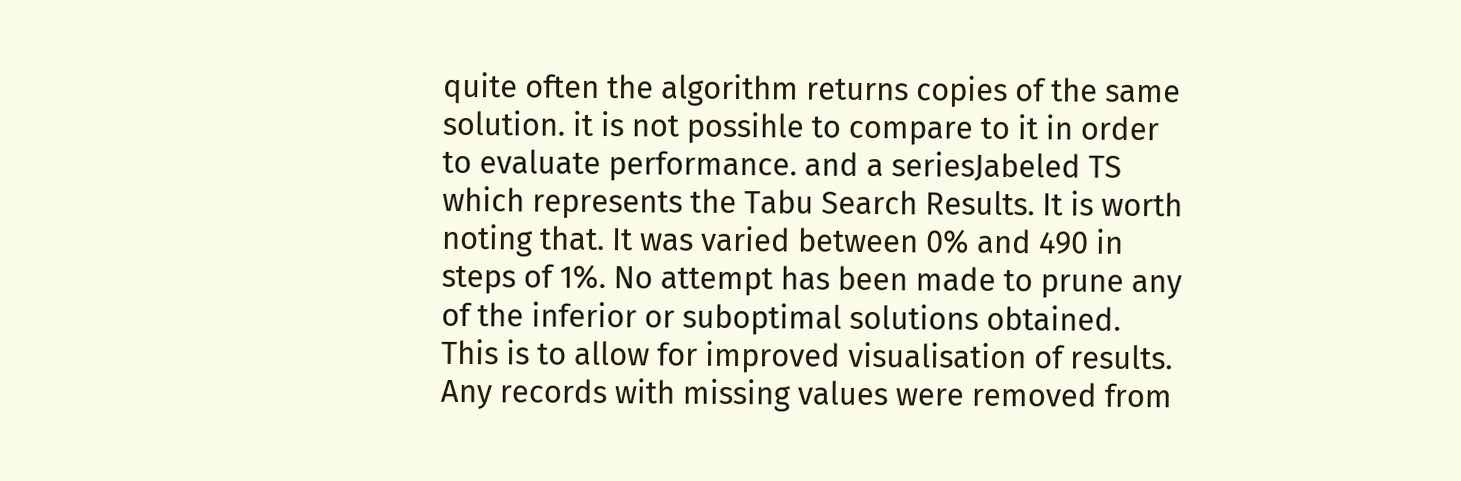quite often the algorithm returns copies of the same solution. it is not possihle to compare to it in order to evaluate performance. and a seriesJabeled TS which represents the Tabu Search Results. It is worth noting that. It was varied between 0% and 490 in steps of 1%. No attempt has been made to prune any of the inferior or suboptimal solutions obtained. This is to allow for improved visualisation of results. Any records with missing values were removed from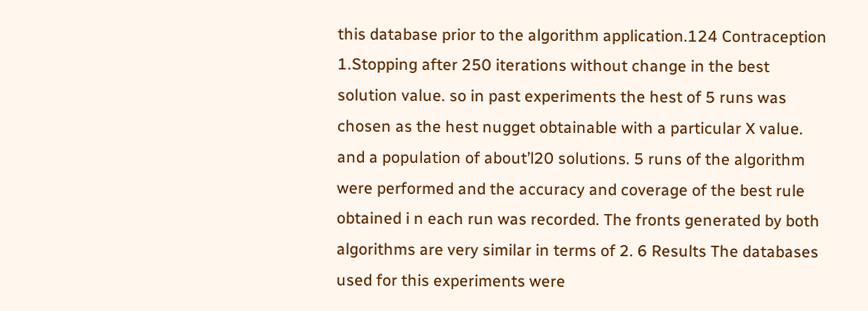this database prior to the algorithm application.124 Contraception 1.Stopping after 250 iterations without change in the best solution value. so in past experiments the hest of 5 runs was chosen as the hest nugget obtainable with a particular X value. and a population of about’l20 solutions. 5 runs of the algorithm were performed and the accuracy and coverage of the best rule obtained i n each run was recorded. The fronts generated by both algorithms are very similar in terms of 2. 6 Results The databases used for this experiments were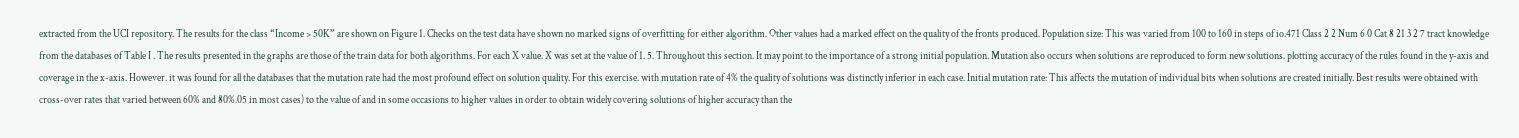extracted from the UCI repository. The results for the class “Income > 50K” are shown on Figure 1. Checks on the test data have shown no marked signs of overfitting for either algorithm. Other values had a marked effect on the quality of the fronts produced. Population size: This was varied from 100 to 160 in steps of io.471 Class 2 2 Num 6 0 Cat 8 21 3 2 7 tract knowledge from the databases of Table I . The results presented in the graphs are those of the train data for both algorithms. For each X value. X was set at the value of 1. 5. Throughout this section. It may point to the importance of a strong initial population. Mutation also occurs when solutions are reproduced to form new solutions. plotting accuracy of the rules found in the y-axis and coverage in the x-axis. However. it was found for all the databases that the mutation rate had the most profound effect on solution quality. For this exercise. with mutation rate of 4% the quality of solutions was distinctly inferior in each case. Initial mutation rate: This affects the mutation of individual bits when solutions are created initially. Best results were obtained with cross-over rates that varied between 60% and 80%.05 in most cases) to the value of and in some occasions to higher values in order to obtain widely covering solutions of higher accuracy than the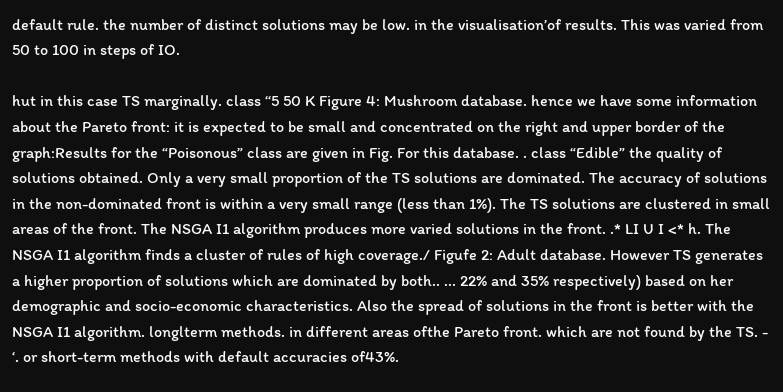default rule. the number of distinct solutions may be low. in the visualisation’of results. This was varied from 50 to 100 in steps of IO.

hut in this case TS marginally. class ‘‘5 50 K Figure 4: Mushroom database. hence we have some information about the Pareto front: it is expected to be small and concentrated on the right and upper border of the graph:Results for the “Poisonous” class are given in Fig. For this database. . class “Edible” the quality of solutions obtained. Only a very small proportion of the TS solutions are dominated. The accuracy of solutions in the non-dominated front is within a very small range (less than 1%). The TS solutions are clustered in small areas of the front. The NSGA I1 algorithm produces more varied solutions in the front. .* LI U I <* h. The NSGA I1 algorithm finds a cluster of rules of high coverage./ Figufe 2: Adult database. However TS generates a higher proportion of solutions which are dominated by both.. ... 22% and 35% respectively) based on her demographic and socio-economic characteristics. Also the spread of solutions in the front is better with the NSGA I1 algorithm. longlterm methods. in different areas ofthe Pareto front. which are not found by the TS. - ‘. or short-term methods with default accuracies of43%.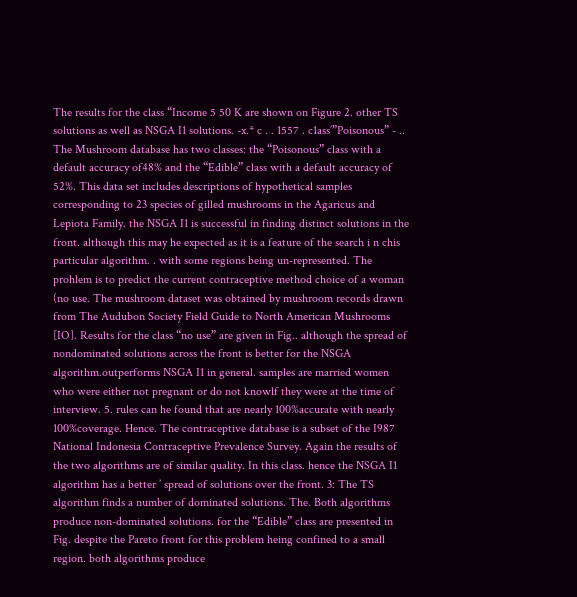The results for the class “Income 5 50 K are shown on Figure 2. other TS solutions as well as NSGA I1 solutions. -x.* c . . 1557 . c1ass’”Poisonous” - .. The Mushroom database has two classes: the “Poisonous” class with a default accuracy of48% and the “Edible” class with a default accuracy of 52%. This data set includes descriptions of hypothetical samples corresponding to 23 species of gilled mushrooms in the Agaricus and Lepiota Family. the NSGA I1 is successful in finding distinct solutions in the front. although this may he expected as it is a feature of the search i n chis particular algorithm. . with some regions being un-represented. The prohlem is to predict the current contraceptive method choice of a woman (no use. The mushroom dataset was obtained by mushroom records drawn from The Audubon Society Field Guide to North American Mushrooms [IO]. Results for the class “no use” are given in Fig.. although the spread of nondominated solutions across the front is better for the NSGA algorithm.outperforms NSGA I1 in general. samples are married women who were either not pregnant or do not knowlf they were at the time of interview. 5. rules can he found that are nearly 100%accurate with nearly 100%coverage. Hence. The contraceptive database is a subset of the I987 National Indonesia Contraceptive Prevalence Survey. Again the results of the two algorithms are of similar quality. In this class. hence the NSGA I1 algorithm has a better ’ spread of solutions over the front. 3: The TS algorithm finds a number of dominated solutions. The. Both algorithms produce non-dominated solutions. for the “Edible” class are presented in Fig. despite the Pareto front for this problem heing confined to a small region. both algorithms produce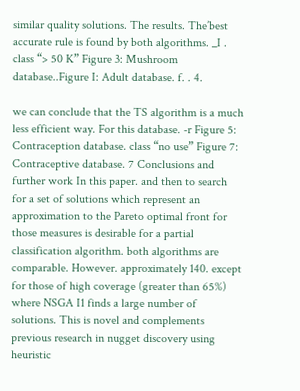similar quality solutions. The results. The’best accurate rule is found by both algorithms. _I . class “> 50 K” Figure 3: Mushroom database..Figure I: Adult database. f. . 4.

we can conclude that the TS algorithm is a much less efficient way. For this database. -r Figure 5: Contraception database. class “no use” Figure 7: Contraceptive database. 7 Conclusions and further work In this paper. and then to search for a set of solutions which represent an approximation to the Pareto optimal front for those measures is desirable for a partial classification algorithm. both algorithms are comparable. However. approximately 140. except for those of high coverage (greater than 65%) where NSGA I1 finds a large number of solutions. This is novel and complements previous research in nugget discovery using heuristic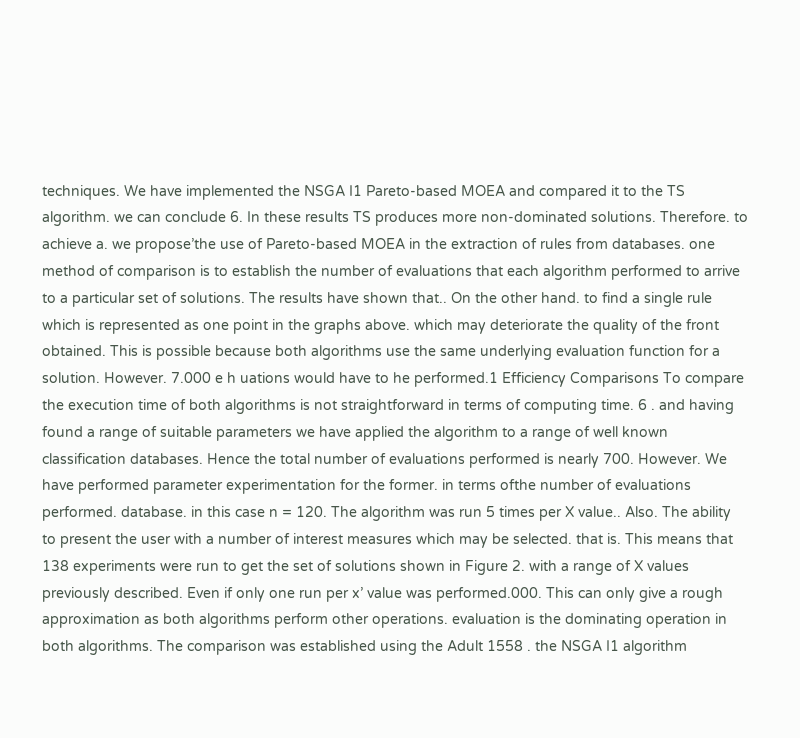techniques. We have implemented the NSGA I1 Pareto-based MOEA and compared it to the TS algorithm. we can conclude 6. In these results TS produces more non-dominated solutions. Therefore. to achieve a. we propose’the use of Pareto-based MOEA in the extraction of rules from databases. one method of comparison is to establish the number of evaluations that each algorithm performed to arrive to a particular set of solutions. The results have shown that.. On the other hand. to find a single rule which is represented as one point in the graphs above. which may deteriorate the quality of the front obtained. This is possible because both algorithms use the same underlying evaluation function for a solution. However. 7.000 e h uations would have to he performed.1 Efficiency Comparisons To compare the execution time of both algorithms is not straightforward in terms of computing time. 6 . and having found a range of suitable parameters we have applied the algorithm to a range of well known classification databases. Hence the total number of evaluations performed is nearly 700. However. We have performed parameter experimentation for the former. in terms ofthe number of evaluations performed. database. in this case n = 120. The algorithm was run 5 times per X value.. Also. The ability to present the user with a number of interest measures which may be selected. that is. This means that 138 experiments were run to get the set of solutions shown in Figure 2. with a range of X values previously described. Even if only one run per x’ value was performed.000. This can only give a rough approximation as both algorithms perform other operations. evaluation is the dominating operation in both algorithms. The comparison was established using the Adult 1558 . the NSGA I1 algorithm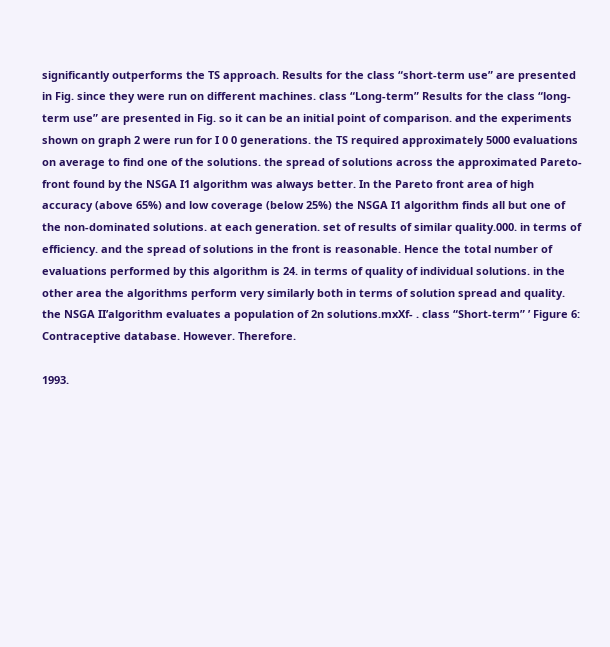significantly outperforms the TS approach. Results for the class “short-term use” are presented in Fig. since they were run on different machines. class “Long-term” Results for the class “long-term use” are presented in Fig. so it can be an initial point of comparison. and the experiments shown on graph 2 were run for I 0 0 generations. the TS required approximately 5000 evaluations on average to find one of the solutions. the spread of solutions across the approximated Pareto-front found by the NSGA I1 algorithm was always better. In the Pareto front area of high accuracy (above 65%) and low coverage (below 25%) the NSGA I1 algorithm finds all but one of the non-dominated solutions. at each generation. set of results of similar quality.000. in terms of efficiency. and the spread of solutions in the front is reasonable. Hence the total number of evaluations performed by this algorithm is 24. in terms of quality of individual solutions. in the other area the algorithms perform very similarly both in terms of solution spread and quality. the NSGA II’algorithm evaluates a population of 2n solutions.mxXf- . class “Short-term” ’ Figure 6: Contraceptive database. However. Therefore.

1993.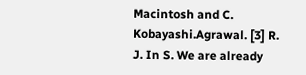Macintosh and C. Kobayashi.Agrawal. [3] R. J. In S. We are already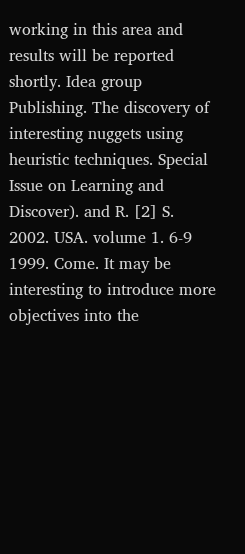working in this area and results will be reported shortly. Idea group Publishing. The discovery of interesting nuggets using heuristic techniques. Special Issue on Learning and Discover). and R. [2] S. 2002. USA. volume 1. 6-9 1999. Come. It may be interesting to introduce more objectives into the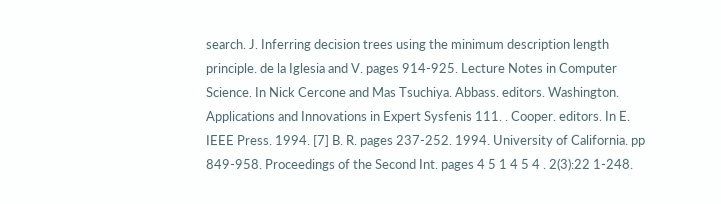search. J. Inferring decision trees using the minimum description length principle. de la Iglesia and V. pages 914-925. Lecture Notes in Computer Science. In Nick Cercone and Mas Tsuchiya. Abbass. editors. Washington. Applications and Innovations in Expert Sysfenis 111. . Cooper. editors. In E. IEEE Press. 1994. [7] B. R. pages 237-252. 1994. University of California. pp 849-958. Proceedings of the Second Int. pages 4 5 1 4 5 4 . 2(3):22 1-248.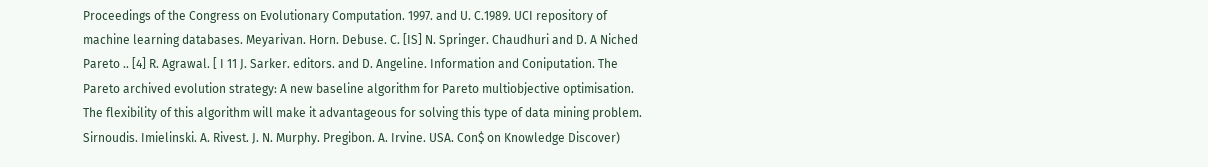Proceedings of the Congress on Evolutionary Computation. 1997. and U. C.1989. UCI repository of machine learning databases. Meyarivan. Horn. Debuse. C. [IS] N. Springer. Chaudhuri and D. A Niched Pareto .. [4] R. Agrawal. [ I 11 J. Sarker. editors. and D. Angeline. Information and Coniputation. The Pareto archived evolution strategy: A new baseline algorithm for Pareto multiobjective optimisation. The flexibility of this algorithm will make it advantageous for solving this type of data mining problem. Sirnoudis. Imielinski. A. Rivest. J. N. Murphy. Pregibon. A. Irvine. USA. Con$ on Knowledge Discover)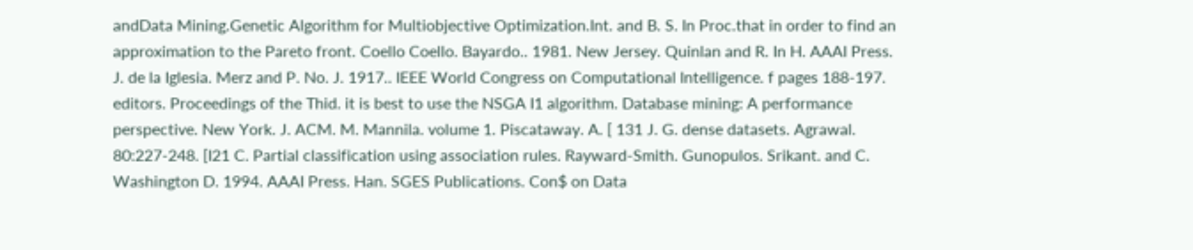andData Mining.Genetic Algorithm for Multiobjective Optimization.Int. and B. S. In Proc.that in order to find an approximation to the Pareto front. Coello Coello. Bayardo.. 1981. New Jersey. Quinlan and R. In H. AAAI Press. J. de la Iglesia. Merz and P. No. J. 1917.. IEEE World Congress on Computational Intelligence. f pages 188-197. editors. Proceedings of the Thid. it is best to use the NSGA I1 algorithm. Database mining: A performance perspective. New York. J. ACM. M. Mannila. volume 1. Piscataway. A. [ 131 J. G. dense datasets. Agrawal. 80:227-248. [I21 C. Partial classification using association rules. Rayward-Smith. Gunopulos. Srikant. and C. Washington D. 1994. AAAI Press. Han. SGES Publications. Con$ on Data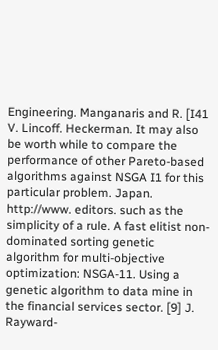Engineering. Manganaris and R. [I41 V. Lincoff. Heckerman. It may also be worth while to compare the performance of other Pareto-based algorithms against NSGA I1 for this particular problem. Japan. http://www. editors. such as the simplicity of a rule. A fast elitist non-dominated sorting genetic algorithm for multi-objective optimization: NSGA-11. Using a genetic algorithm to data mine in the financial services sector. [9] J. Rayward-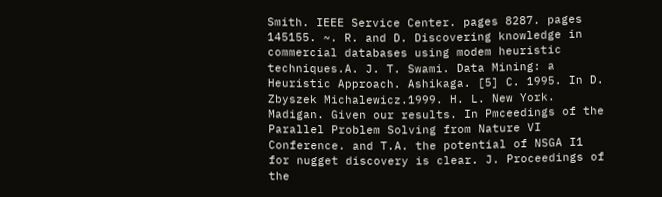Smith. IEEE Service Center. pages 8287. pages 145155. ~. R. and D. Discovering knowledge in commercial databases using modem heuristic techniques.A. J. T. Swami. Data Mining: a Heuristic Approach. Ashikaga. [5] C. 1995. In D. Zbyszek Michalewicz.1999. H. L. New York. Madigan. Given our results. In Pmceedings of the Parallel Problem Solving from Nature VI Conference. and T.A. the potential of NSGA I1 for nugget discovery is clear. J. Proceedings of the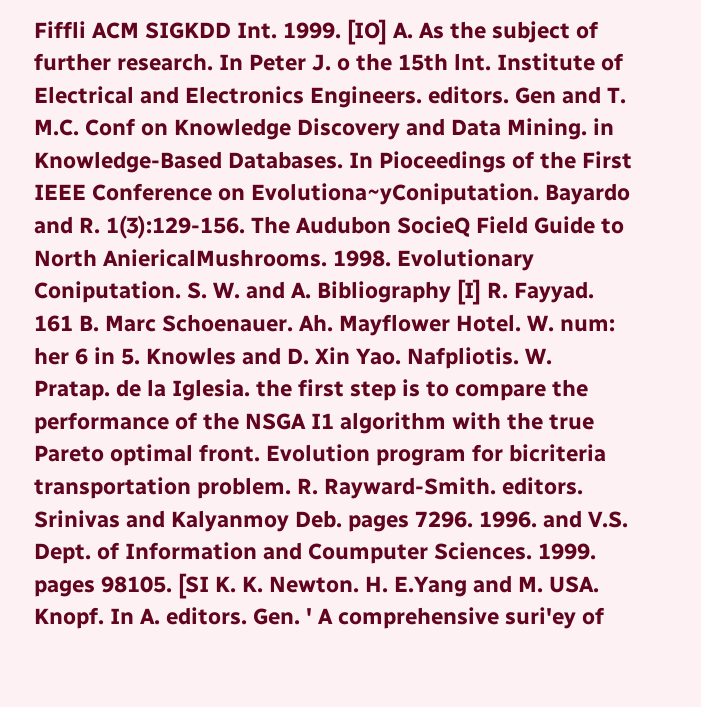Fiffli ACM SIGKDD Int. 1999. [IO] A. As the subject of further research. In Peter J. o the 15th lnt. Institute of Electrical and Electronics Engineers. editors. Gen and T. M.C. Conf on Knowledge Discovery and Data Mining. in Knowledge-Based Databases. In Pioceedings of the First IEEE Conference on Evolutiona~yConiputation. Bayardo and R. 1(3):129-156. The Audubon SocieQ Field Guide to North AniericalMushrooms. 1998. Evolutionary Coniputation. S. W. and A. Bibliography [I] R. Fayyad. 161 B. Marc Schoenauer. Ah. Mayflower Hotel. W. num: her 6 in 5. Knowles and D. Xin Yao. Nafpliotis. W. Pratap. de la Iglesia. the first step is to compare the performance of the NSGA I1 algorithm with the true Pareto optimal front. Evolution program for bicriteria transportation problem. R. Rayward-Smith. editors. Srinivas and Kalyanmoy Deb. pages 7296. 1996. and V.S. Dept. of Information and Coumputer Sciences. 1999. pages 98105. [SI K. K. Newton. H. E.Yang and M. USA. Knopf. In A. editors. Gen. ' A comprehensive suri'ey of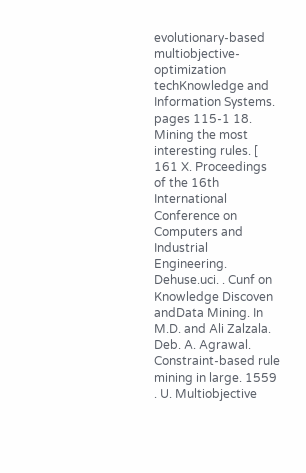evolutionary-based multiobjective-optimization techKnowledge and Information Systems. pages 115-1 18. Mining the most interesting rules. [ 161 X. Proceedings of the 16th International Conference on Computers and Industrial Engineering. Dehuse.uci. . Cunf on Knowledge Discoven andData Mining. In M.D. and Ali Zalzala. Deb. A. Agrawal. Constraint-based rule mining in large. 1559 . U. Multiobjective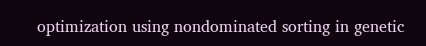optimization using nondominated sorting in genetic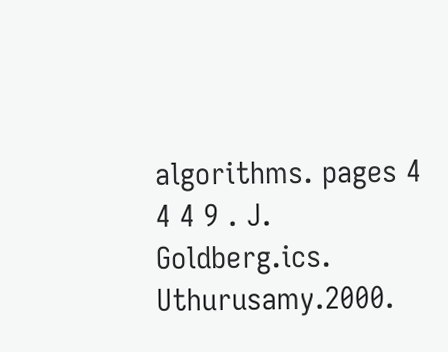algorithms. pages 4 4 4 9 . J. Goldberg.ics. Uthurusamy.2000.